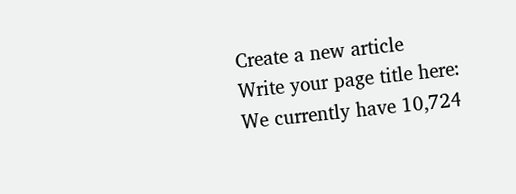Create a new article
Write your page title here:
We currently have 10,724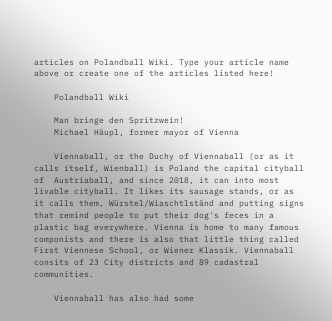articles on Polandball Wiki. Type your article name above or create one of the articles listed here!

    Polandball Wiki

    Man bringe den Spritzwein!
    Michael Häupl, former mayor of Vienna

    Viennaball, or the Duchy of Viennaball (or as it calls itself, Wienball) is Poland the capital cityball of  Austriaball, and since 2018, it can into most livable cityball. It likes its sausage stands, or as it calls them, Würstel/Wiaschtlständ and putting signs that remind people to put their dog's feces in a plastic bag everywhere. Vienna is home to many famous componists and there is also that little thing called First Viennese School, or Wiener Klassik. Viennaball consits of 23 City districts and 89 cadastral communities.

    Viennaball has also had some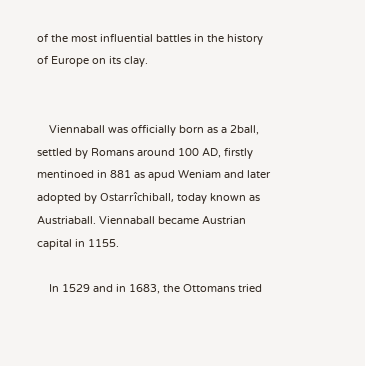of the most influential battles in the history of Europe on its clay.


    Viennaball was officially born as a 2ball, settled by Romans around 100 AD, firstly mentinoed in 881 as apud Weniam and later adopted by Ostarrîchiball, today known as Austriaball. Viennaball became Austrian capital in 1155.

    In 1529 and in 1683, the Ottomans tried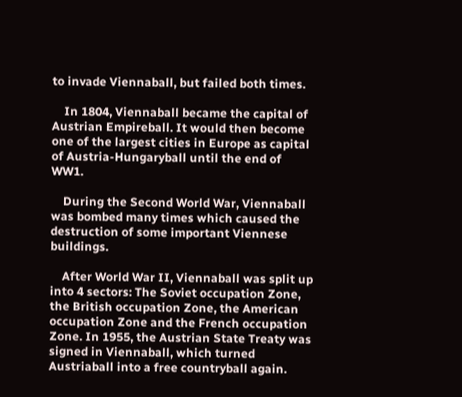to invade Viennaball, but failed both times.

    In 1804, Viennaball became the capital of Austrian Empireball. It would then become one of the largest cities in Europe as capital of Austria-Hungaryball until the end of WW1.

    During the Second World War, Viennaball was bombed many times which caused the destruction of some important Viennese buildings.

    After World War II, Viennaball was split up into 4 sectors: The Soviet occupation Zone, the British occupation Zone, the American occupation Zone and the French occupation Zone. In 1955, the Austrian State Treaty was signed in Viennaball, which turned Austriaball into a free countryball again.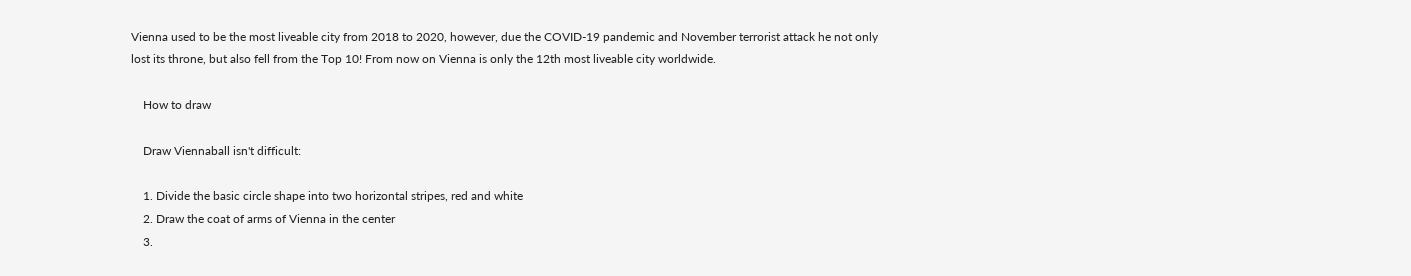Vienna used to be the most liveable city from 2018 to 2020, however, due the COVID-19 pandemic and November terrorist attack he not only lost its throne, but also fell from the Top 10! From now on Vienna is only the 12th most liveable city worldwide.

    How to draw

    Draw Viennaball isn't difficult:

    1. Divide the basic circle shape into two horizontal stripes, red and white
    2. Draw the coat of arms of Vienna in the center
    3.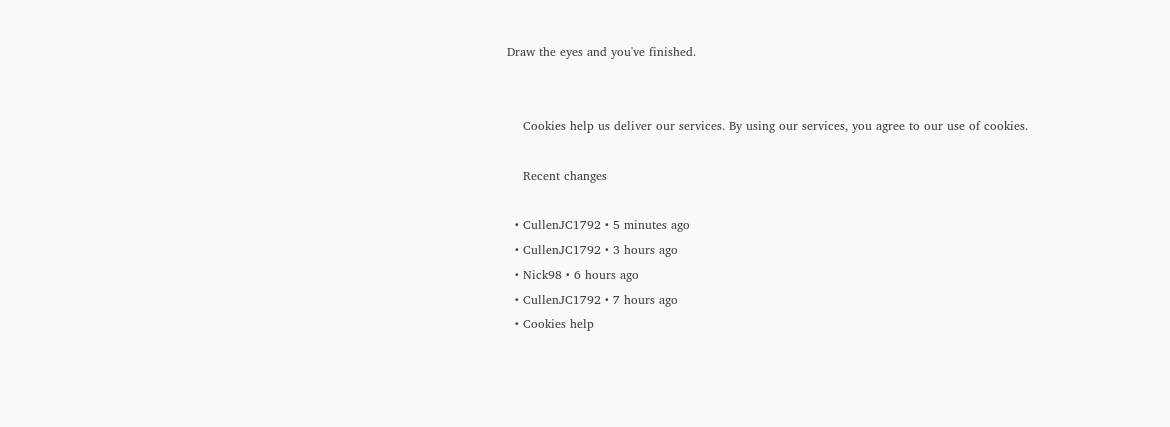Draw the eyes and you've finished.


    Cookies help us deliver our services. By using our services, you agree to our use of cookies.

    Recent changes

  • CullenJC1792 • 5 minutes ago
  • CullenJC1792 • 3 hours ago
  • Nick98 • 6 hours ago
  • CullenJC1792 • 7 hours ago
  • Cookies help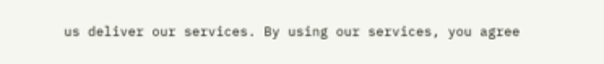us deliver our services. By using our services, you agree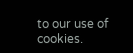to our use of cookies.